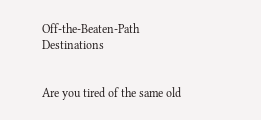Off-the-Beaten-Path Destinations


Are you tired of the same old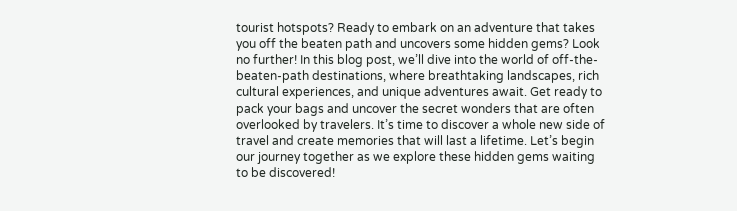tourist hotspots? Ready to embark on an adventure that takes you off the beaten path and uncovers some hidden gems? Look no further! In this blog post, we’ll dive into the world of off-the-beaten-path destinations, where breathtaking landscapes, rich cultural experiences, and unique adventures await. Get ready to pack your bags and uncover the secret wonders that are often overlooked by travelers. It’s time to discover a whole new side of travel and create memories that will last a lifetime. Let’s begin our journey together as we explore these hidden gems waiting to be discovered!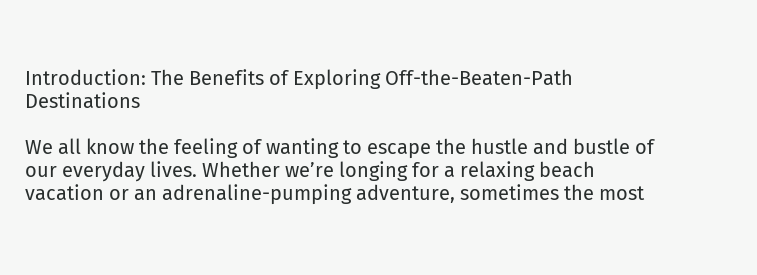Introduction: The Benefits of Exploring Off-the-Beaten-Path Destinations

We all know the feeling of wanting to escape the hustle and bustle of our everyday lives. Whether we’re longing for a relaxing beach vacation or an adrenaline-pumping adventure, sometimes the most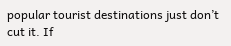popular tourist destinations just don’t cut it. If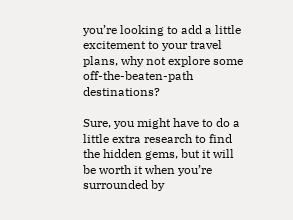you’re looking to add a little excitement to your travel plans, why not explore some off-the-beaten-path destinations?

Sure, you might have to do a little extra research to find the hidden gems, but it will be worth it when you’re surrounded by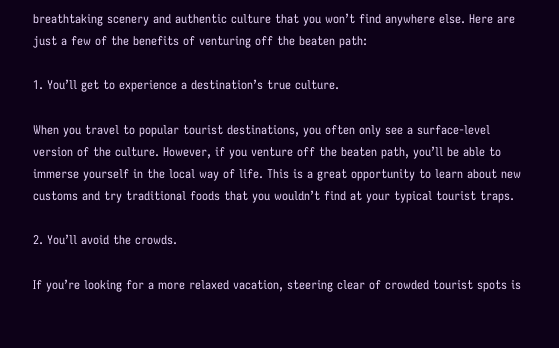breathtaking scenery and authentic culture that you won’t find anywhere else. Here are just a few of the benefits of venturing off the beaten path:

1. You’ll get to experience a destination’s true culture.

When you travel to popular tourist destinations, you often only see a surface-level version of the culture. However, if you venture off the beaten path, you’ll be able to immerse yourself in the local way of life. This is a great opportunity to learn about new customs and try traditional foods that you wouldn’t find at your typical tourist traps.

2. You’ll avoid the crowds.

If you’re looking for a more relaxed vacation, steering clear of crowded tourist spots is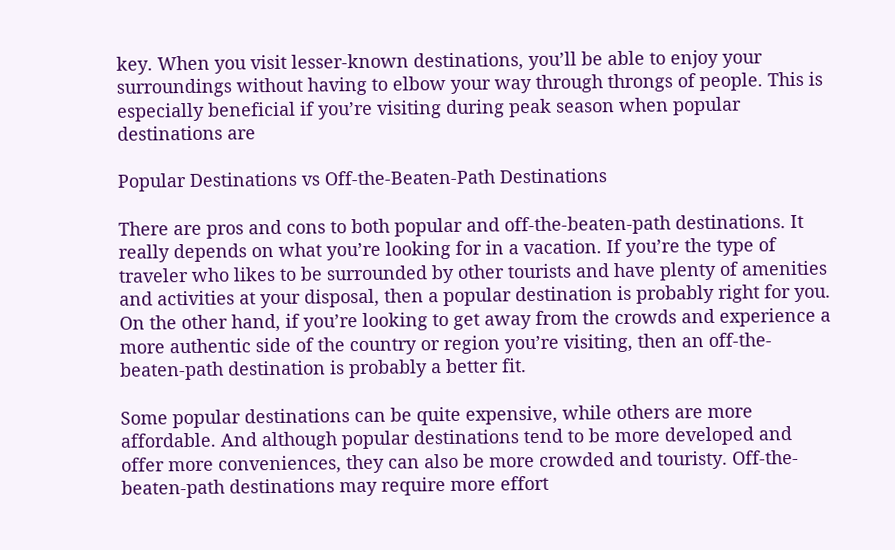key. When you visit lesser-known destinations, you’ll be able to enjoy your surroundings without having to elbow your way through throngs of people. This is especially beneficial if you’re visiting during peak season when popular destinations are

Popular Destinations vs Off-the-Beaten-Path Destinations

There are pros and cons to both popular and off-the-beaten-path destinations. It really depends on what you’re looking for in a vacation. If you’re the type of traveler who likes to be surrounded by other tourists and have plenty of amenities and activities at your disposal, then a popular destination is probably right for you. On the other hand, if you’re looking to get away from the crowds and experience a more authentic side of the country or region you’re visiting, then an off-the-beaten-path destination is probably a better fit.

Some popular destinations can be quite expensive, while others are more affordable. And although popular destinations tend to be more developed and offer more conveniences, they can also be more crowded and touristy. Off-the-beaten-path destinations may require more effort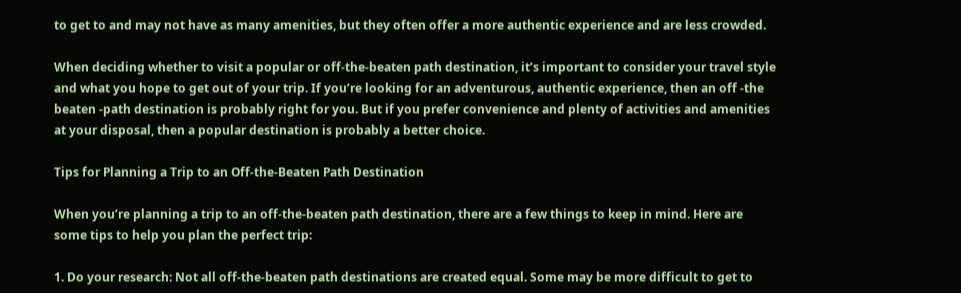to get to and may not have as many amenities, but they often offer a more authentic experience and are less crowded.

When deciding whether to visit a popular or off-the-beaten path destination, it’s important to consider your travel style and what you hope to get out of your trip. If you’re looking for an adventurous, authentic experience, then an off -the beaten -path destination is probably right for you. But if you prefer convenience and plenty of activities and amenities at your disposal, then a popular destination is probably a better choice.

Tips for Planning a Trip to an Off-the-Beaten Path Destination

When you’re planning a trip to an off-the-beaten path destination, there are a few things to keep in mind. Here are some tips to help you plan the perfect trip:

1. Do your research: Not all off-the-beaten path destinations are created equal. Some may be more difficult to get to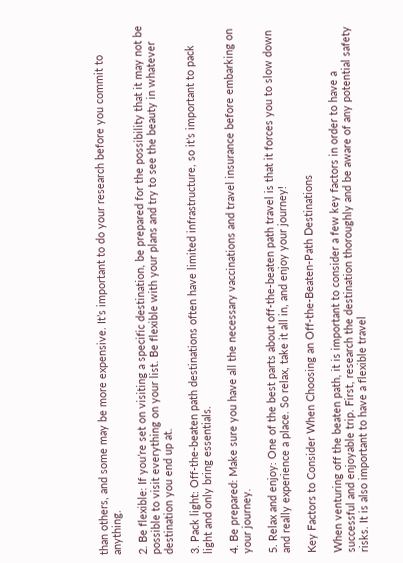than others, and some may be more expensive. It’s important to do your research before you commit to anything.

2. Be flexible: If you’re set on visiting a specific destination, be prepared for the possibility that it may not be possible to visit everything on your list. Be flexible with your plans and try to see the beauty in whatever destination you end up at.

3. Pack light: Off-the-beaten path destinations often have limited infrastructure, so it’s important to pack light and only bring essentials.

4. Be prepared: Make sure you have all the necessary vaccinations and travel insurance before embarking on your journey.

5. Relax and enjoy: One of the best parts about off-the-beaten path travel is that it forces you to slow down and really experience a place. So relax, take it all in, and enjoy your journey!

Key Factors to Consider When Choosing an Off-the-Beaten-Path Destinations

When venturing off the beaten path, it is important to consider a few key factors in order to have a successful and enjoyable trip. First, research the destination thoroughly and be aware of any potential safety risks. It is also important to have a flexible travel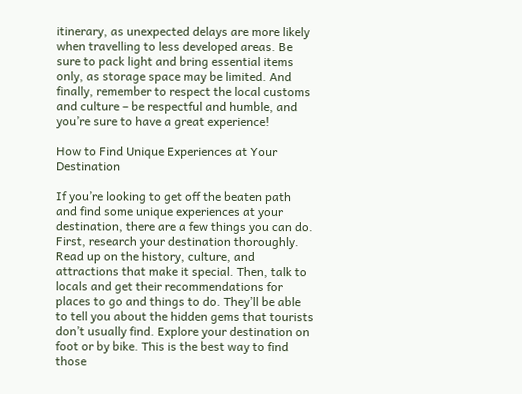itinerary, as unexpected delays are more likely when travelling to less developed areas. Be sure to pack light and bring essential items only, as storage space may be limited. And finally, remember to respect the local customs and culture – be respectful and humble, and you’re sure to have a great experience!

How to Find Unique Experiences at Your Destination

If you’re looking to get off the beaten path and find some unique experiences at your destination, there are a few things you can do. First, research your destination thoroughly. Read up on the history, culture, and attractions that make it special. Then, talk to locals and get their recommendations for places to go and things to do. They’ll be able to tell you about the hidden gems that tourists don’t usually find. Explore your destination on foot or by bike. This is the best way to find those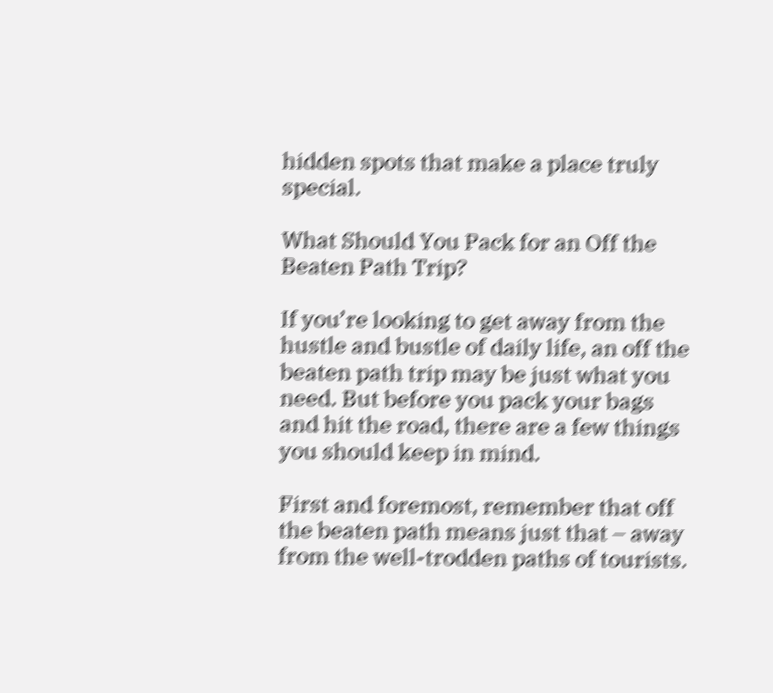hidden spots that make a place truly special.

What Should You Pack for an Off the Beaten Path Trip?

If you’re looking to get away from the hustle and bustle of daily life, an off the beaten path trip may be just what you need. But before you pack your bags and hit the road, there are a few things you should keep in mind.

First and foremost, remember that off the beaten path means just that – away from the well-trodden paths of tourists.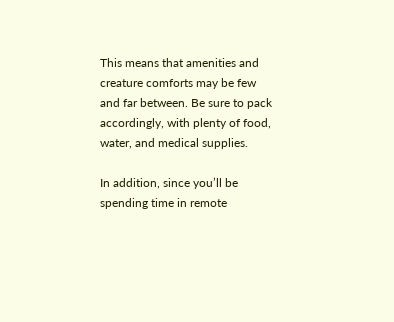This means that amenities and creature comforts may be few and far between. Be sure to pack accordingly, with plenty of food, water, and medical supplies.

In addition, since you’ll be spending time in remote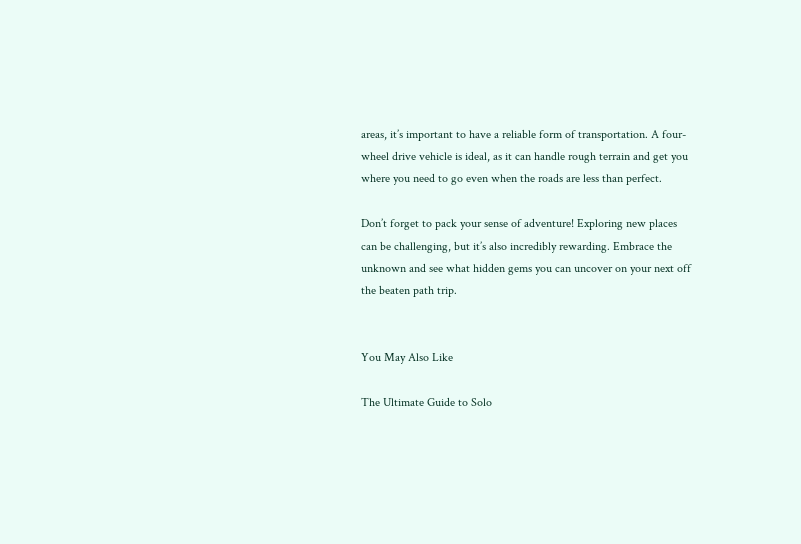areas, it’s important to have a reliable form of transportation. A four-wheel drive vehicle is ideal, as it can handle rough terrain and get you where you need to go even when the roads are less than perfect.

Don’t forget to pack your sense of adventure! Exploring new places can be challenging, but it’s also incredibly rewarding. Embrace the unknown and see what hidden gems you can uncover on your next off the beaten path trip.


You May Also Like

The Ultimate Guide to Solo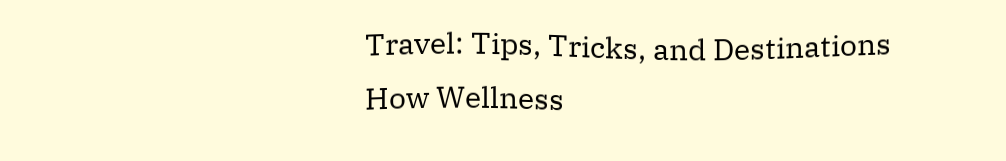Travel: Tips, Tricks, and Destinations
How Wellness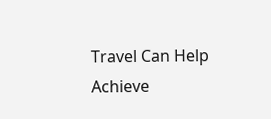Travel Can Help Achieve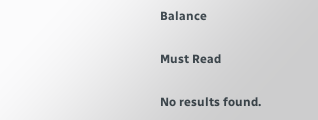Balance

Must Read

No results found.